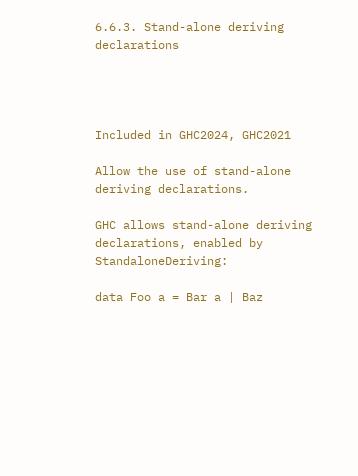6.6.3. Stand-alone deriving declarations




Included in GHC2024, GHC2021

Allow the use of stand-alone deriving declarations.

GHC allows stand-alone deriving declarations, enabled by StandaloneDeriving:

data Foo a = Bar a | Baz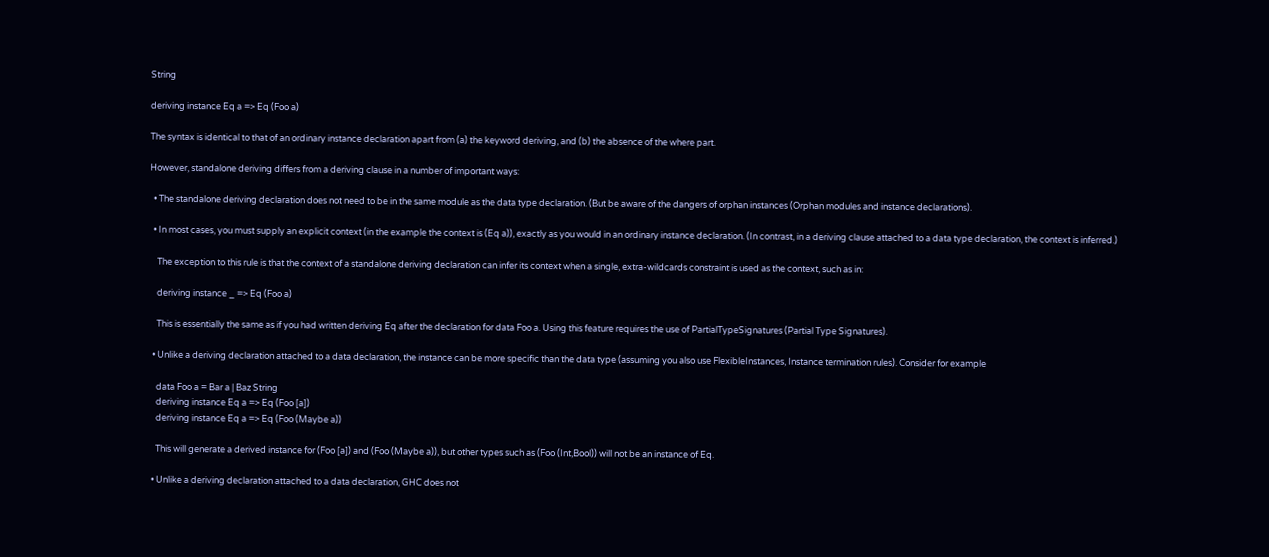String

deriving instance Eq a => Eq (Foo a)

The syntax is identical to that of an ordinary instance declaration apart from (a) the keyword deriving, and (b) the absence of the where part.

However, standalone deriving differs from a deriving clause in a number of important ways:

  • The standalone deriving declaration does not need to be in the same module as the data type declaration. (But be aware of the dangers of orphan instances (Orphan modules and instance declarations).

  • In most cases, you must supply an explicit context (in the example the context is (Eq a)), exactly as you would in an ordinary instance declaration. (In contrast, in a deriving clause attached to a data type declaration, the context is inferred.)

    The exception to this rule is that the context of a standalone deriving declaration can infer its context when a single, extra-wildcards constraint is used as the context, such as in:

    deriving instance _ => Eq (Foo a)

    This is essentially the same as if you had written deriving Eq after the declaration for data Foo a. Using this feature requires the use of PartialTypeSignatures (Partial Type Signatures).

  • Unlike a deriving declaration attached to a data declaration, the instance can be more specific than the data type (assuming you also use FlexibleInstances, Instance termination rules). Consider for example

    data Foo a = Bar a | Baz String
    deriving instance Eq a => Eq (Foo [a])
    deriving instance Eq a => Eq (Foo (Maybe a))

    This will generate a derived instance for (Foo [a]) and (Foo (Maybe a)), but other types such as (Foo (Int,Bool)) will not be an instance of Eq.

  • Unlike a deriving declaration attached to a data declaration, GHC does not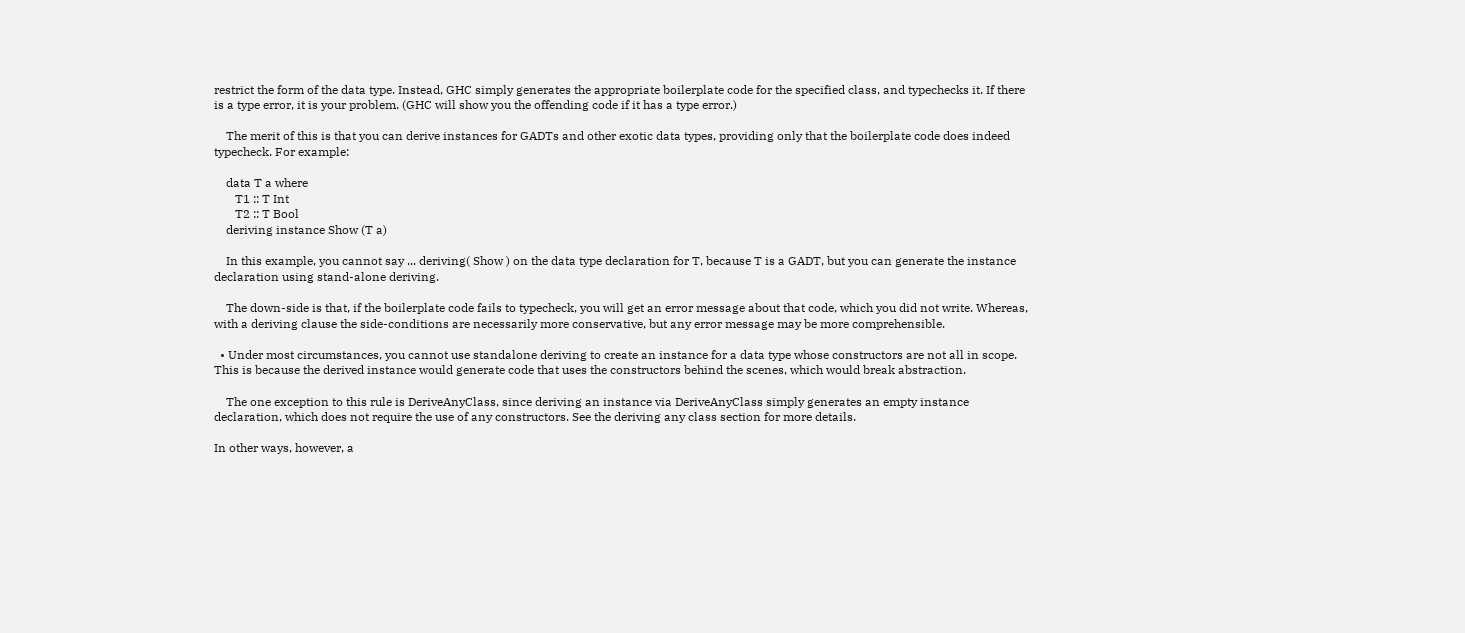restrict the form of the data type. Instead, GHC simply generates the appropriate boilerplate code for the specified class, and typechecks it. If there is a type error, it is your problem. (GHC will show you the offending code if it has a type error.)

    The merit of this is that you can derive instances for GADTs and other exotic data types, providing only that the boilerplate code does indeed typecheck. For example:

    data T a where
       T1 :: T Int
       T2 :: T Bool
    deriving instance Show (T a)

    In this example, you cannot say ... deriving( Show ) on the data type declaration for T, because T is a GADT, but you can generate the instance declaration using stand-alone deriving.

    The down-side is that, if the boilerplate code fails to typecheck, you will get an error message about that code, which you did not write. Whereas, with a deriving clause the side-conditions are necessarily more conservative, but any error message may be more comprehensible.

  • Under most circumstances, you cannot use standalone deriving to create an instance for a data type whose constructors are not all in scope. This is because the derived instance would generate code that uses the constructors behind the scenes, which would break abstraction.

    The one exception to this rule is DeriveAnyClass, since deriving an instance via DeriveAnyClass simply generates an empty instance declaration, which does not require the use of any constructors. See the deriving any class section for more details.

In other ways, however, a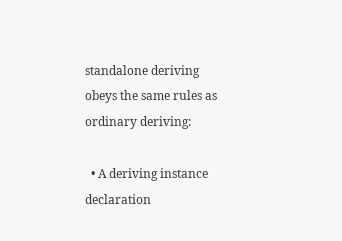standalone deriving obeys the same rules as ordinary deriving:

  • A deriving instance declaration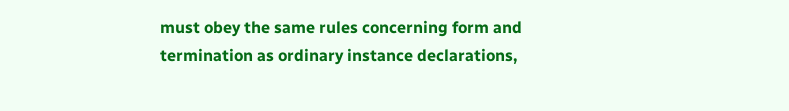must obey the same rules concerning form and termination as ordinary instance declarations,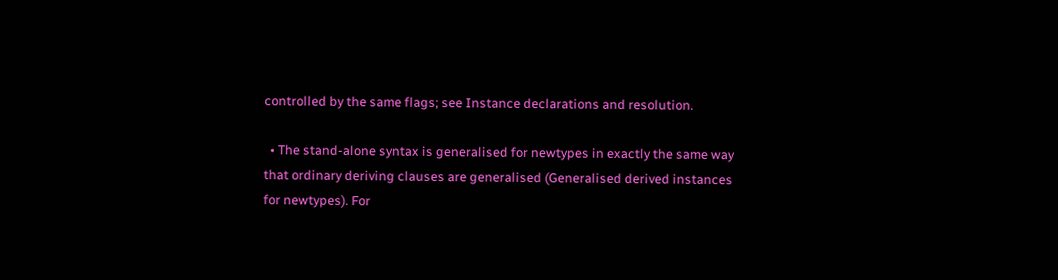controlled by the same flags; see Instance declarations and resolution.

  • The stand-alone syntax is generalised for newtypes in exactly the same way that ordinary deriving clauses are generalised (Generalised derived instances for newtypes). For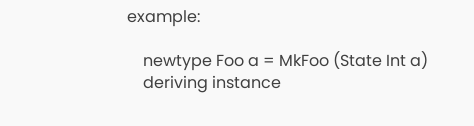example:

    newtype Foo a = MkFoo (State Int a)
    deriving instance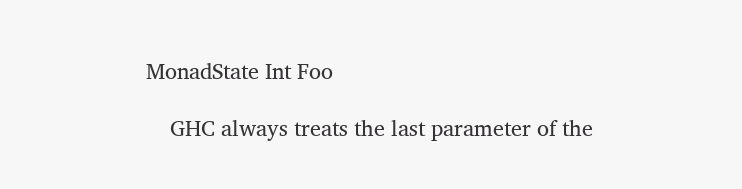MonadState Int Foo

    GHC always treats the last parameter of the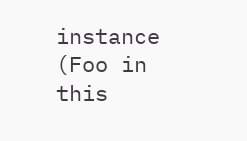instance (Foo in this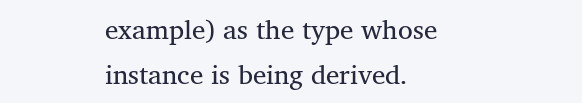example) as the type whose instance is being derived.